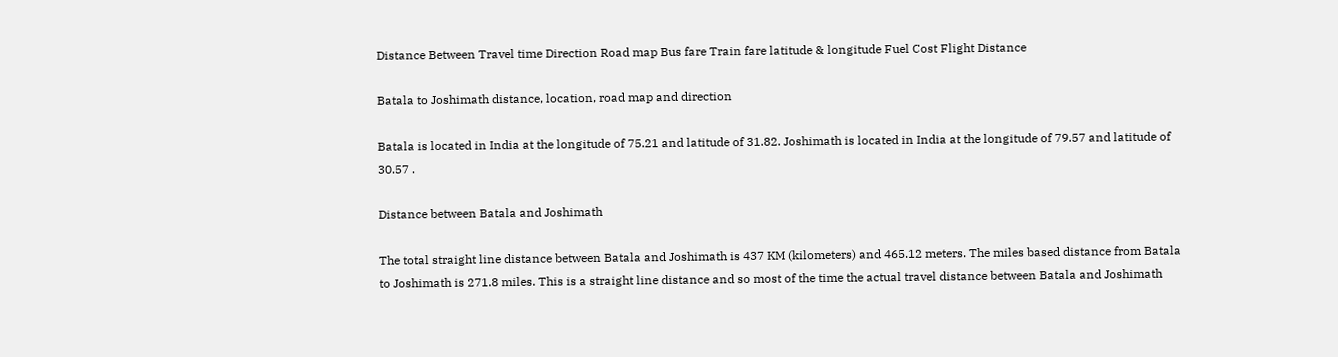Distance Between Travel time Direction Road map Bus fare Train fare latitude & longitude Fuel Cost Flight Distance

Batala to Joshimath distance, location, road map and direction

Batala is located in India at the longitude of 75.21 and latitude of 31.82. Joshimath is located in India at the longitude of 79.57 and latitude of 30.57 .

Distance between Batala and Joshimath

The total straight line distance between Batala and Joshimath is 437 KM (kilometers) and 465.12 meters. The miles based distance from Batala to Joshimath is 271.8 miles. This is a straight line distance and so most of the time the actual travel distance between Batala and Joshimath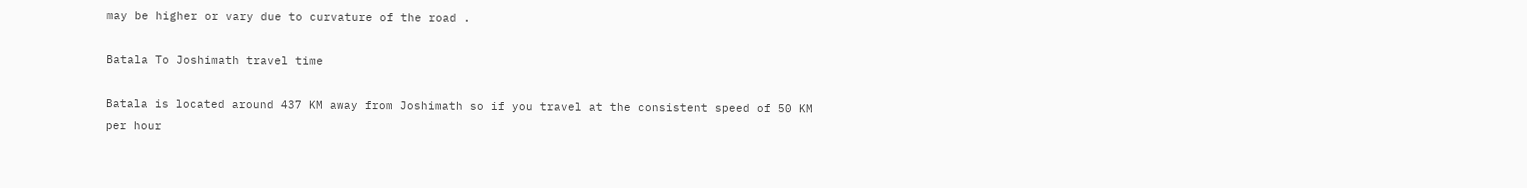may be higher or vary due to curvature of the road .

Batala To Joshimath travel time

Batala is located around 437 KM away from Joshimath so if you travel at the consistent speed of 50 KM per hour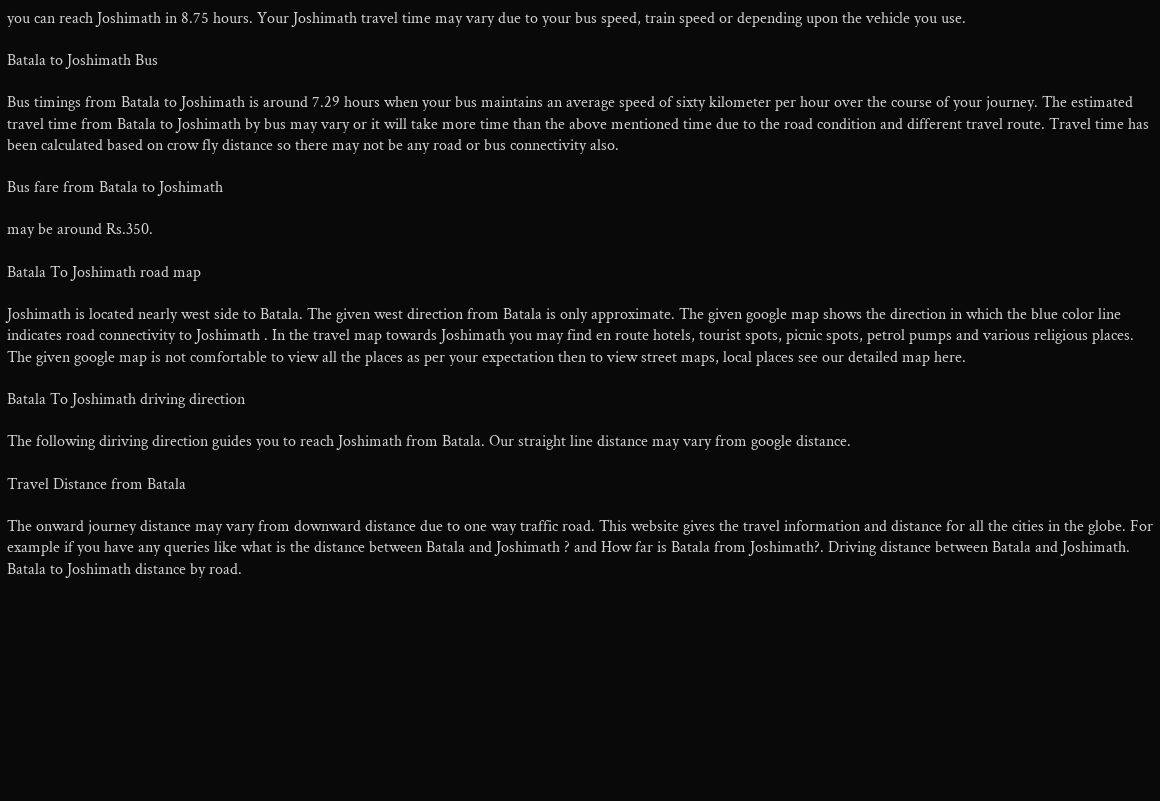you can reach Joshimath in 8.75 hours. Your Joshimath travel time may vary due to your bus speed, train speed or depending upon the vehicle you use.

Batala to Joshimath Bus

Bus timings from Batala to Joshimath is around 7.29 hours when your bus maintains an average speed of sixty kilometer per hour over the course of your journey. The estimated travel time from Batala to Joshimath by bus may vary or it will take more time than the above mentioned time due to the road condition and different travel route. Travel time has been calculated based on crow fly distance so there may not be any road or bus connectivity also.

Bus fare from Batala to Joshimath

may be around Rs.350.

Batala To Joshimath road map

Joshimath is located nearly west side to Batala. The given west direction from Batala is only approximate. The given google map shows the direction in which the blue color line indicates road connectivity to Joshimath . In the travel map towards Joshimath you may find en route hotels, tourist spots, picnic spots, petrol pumps and various religious places. The given google map is not comfortable to view all the places as per your expectation then to view street maps, local places see our detailed map here.

Batala To Joshimath driving direction

The following diriving direction guides you to reach Joshimath from Batala. Our straight line distance may vary from google distance.

Travel Distance from Batala

The onward journey distance may vary from downward distance due to one way traffic road. This website gives the travel information and distance for all the cities in the globe. For example if you have any queries like what is the distance between Batala and Joshimath ? and How far is Batala from Joshimath?. Driving distance between Batala and Joshimath. Batala to Joshimath distance by road.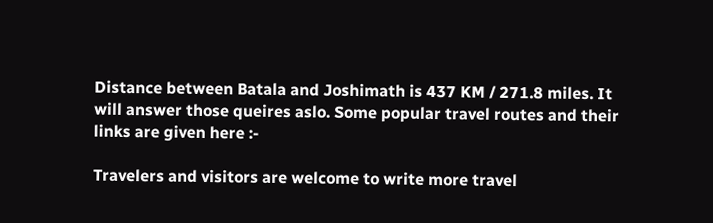Distance between Batala and Joshimath is 437 KM / 271.8 miles. It will answer those queires aslo. Some popular travel routes and their links are given here :-

Travelers and visitors are welcome to write more travel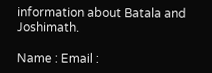information about Batala and Joshimath.

Name : Email :